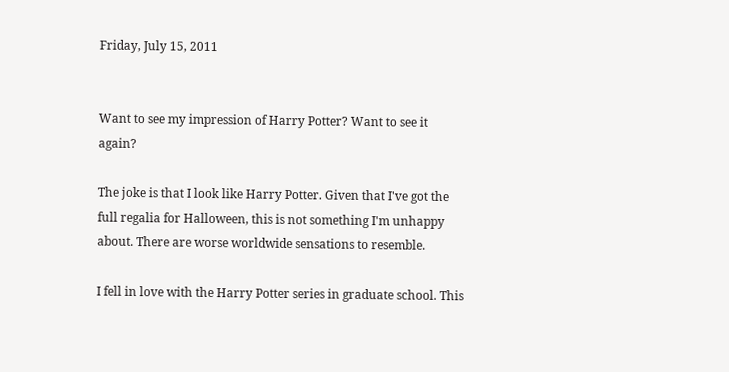Friday, July 15, 2011


Want to see my impression of Harry Potter? Want to see it again?

The joke is that I look like Harry Potter. Given that I've got the full regalia for Halloween, this is not something I'm unhappy about. There are worse worldwide sensations to resemble.

I fell in love with the Harry Potter series in graduate school. This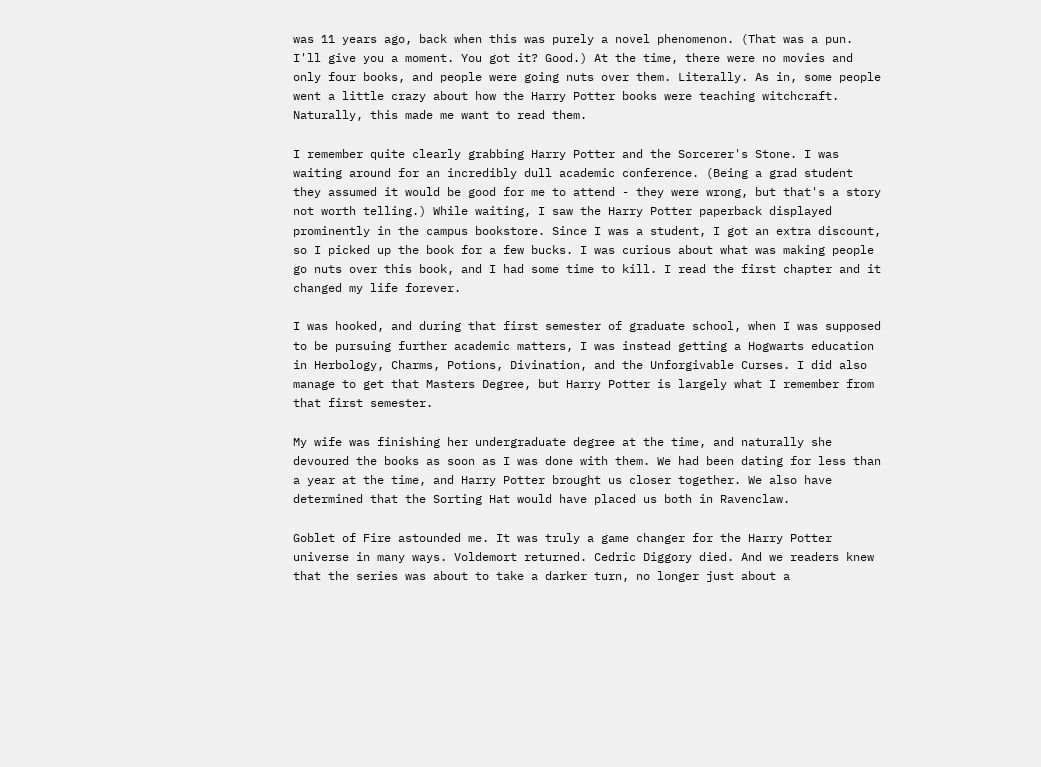was 11 years ago, back when this was purely a novel phenomenon. (That was a pun. I'll give you a moment. You got it? Good.) At the time, there were no movies and only four books, and people were going nuts over them. Literally. As in, some people went a little crazy about how the Harry Potter books were teaching witchcraft. Naturally, this made me want to read them.

I remember quite clearly grabbing Harry Potter and the Sorcerer's Stone. I was waiting around for an incredibly dull academic conference. (Being a grad student they assumed it would be good for me to attend - they were wrong, but that's a story not worth telling.) While waiting, I saw the Harry Potter paperback displayed prominently in the campus bookstore. Since I was a student, I got an extra discount, so I picked up the book for a few bucks. I was curious about what was making people go nuts over this book, and I had some time to kill. I read the first chapter and it changed my life forever.

I was hooked, and during that first semester of graduate school, when I was supposed to be pursuing further academic matters, I was instead getting a Hogwarts education in Herbology, Charms, Potions, Divination, and the Unforgivable Curses. I did also manage to get that Masters Degree, but Harry Potter is largely what I remember from that first semester.

My wife was finishing her undergraduate degree at the time, and naturally she devoured the books as soon as I was done with them. We had been dating for less than a year at the time, and Harry Potter brought us closer together. We also have determined that the Sorting Hat would have placed us both in Ravenclaw.

Goblet of Fire astounded me. It was truly a game changer for the Harry Potter universe in many ways. Voldemort returned. Cedric Diggory died. And we readers knew that the series was about to take a darker turn, no longer just about a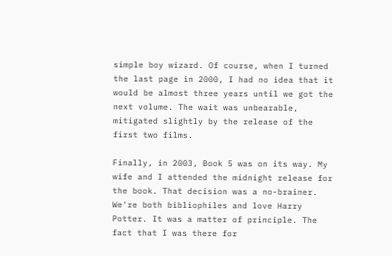simple boy wizard. Of course, when I turned the last page in 2000, I had no idea that it would be almost three years until we got the next volume. The wait was unbearable, mitigated slightly by the release of the first two films.

Finally, in 2003, Book 5 was on its way. My wife and I attended the midnight release for the book. That decision was a no-brainer. We're both bibliophiles and love Harry Potter. It was a matter of principle. The fact that I was there for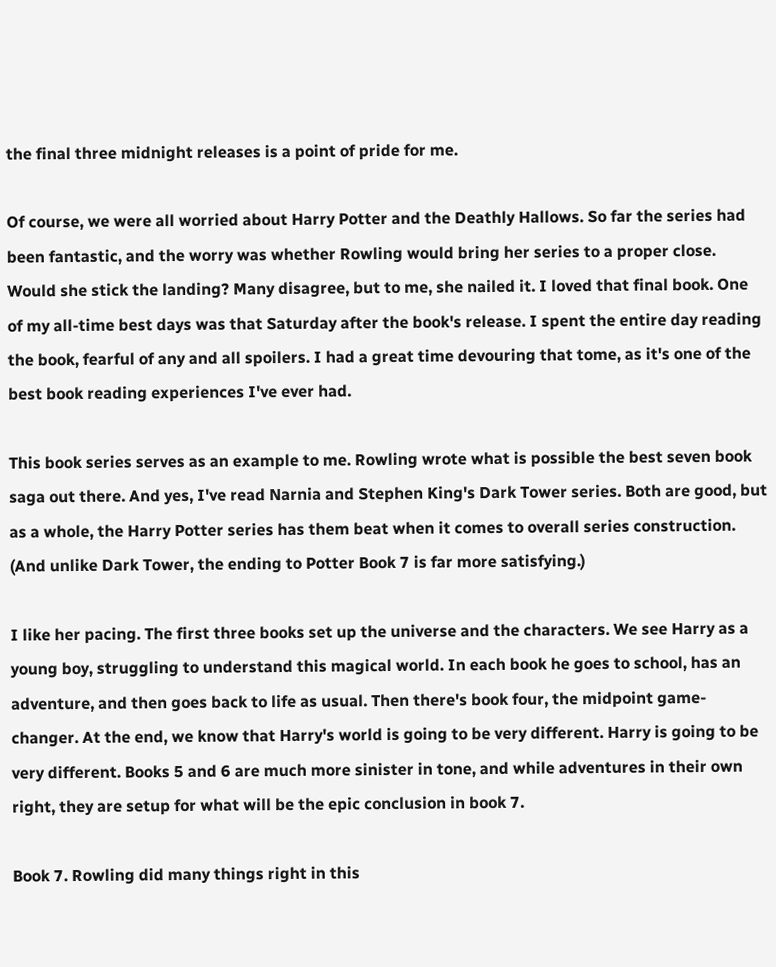the final three midnight releases is a point of pride for me.

Of course, we were all worried about Harry Potter and the Deathly Hallows. So far the series had been fantastic, and the worry was whether Rowling would bring her series to a proper close. Would she stick the landing? Many disagree, but to me, she nailed it. I loved that final book. One of my all-time best days was that Saturday after the book's release. I spent the entire day reading the book, fearful of any and all spoilers. I had a great time devouring that tome, as it's one of the best book reading experiences I've ever had.

This book series serves as an example to me. Rowling wrote what is possible the best seven book saga out there. And yes, I've read Narnia and Stephen King's Dark Tower series. Both are good, but as a whole, the Harry Potter series has them beat when it comes to overall series construction. (And unlike Dark Tower, the ending to Potter Book 7 is far more satisfying.)

I like her pacing. The first three books set up the universe and the characters. We see Harry as a young boy, struggling to understand this magical world. In each book he goes to school, has an adventure, and then goes back to life as usual. Then there's book four, the midpoint game-changer. At the end, we know that Harry's world is going to be very different. Harry is going to be very different. Books 5 and 6 are much more sinister in tone, and while adventures in their own right, they are setup for what will be the epic conclusion in book 7.

Book 7. Rowling did many things right in this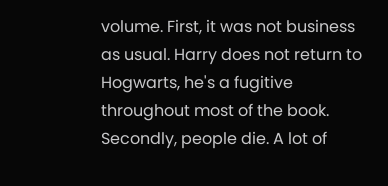volume. First, it was not business as usual. Harry does not return to Hogwarts, he's a fugitive throughout most of the book. Secondly, people die. A lot of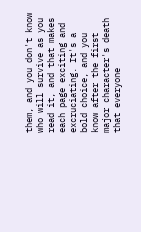them, and you don't know who will survive as you read it, and that makes each page exciting and excruciating. It's a bold choice, and you know after the first major character's death that everyone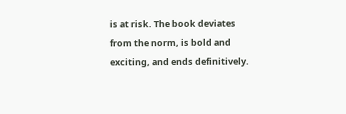is at risk. The book deviates from the norm, is bold and exciting, and ends definitively.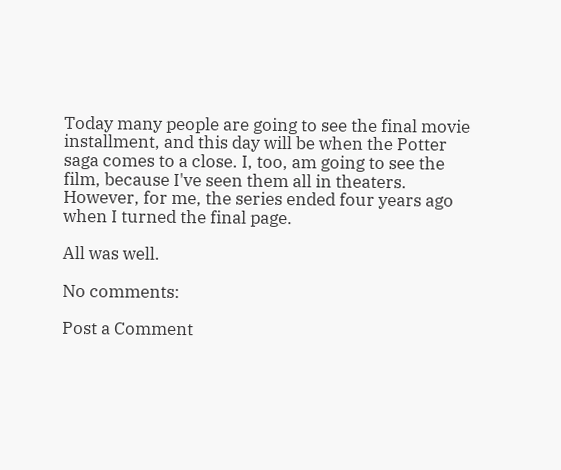Today many people are going to see the final movie installment, and this day will be when the Potter saga comes to a close. I, too, am going to see the film, because I've seen them all in theaters. However, for me, the series ended four years ago when I turned the final page.

All was well.

No comments:

Post a Comment